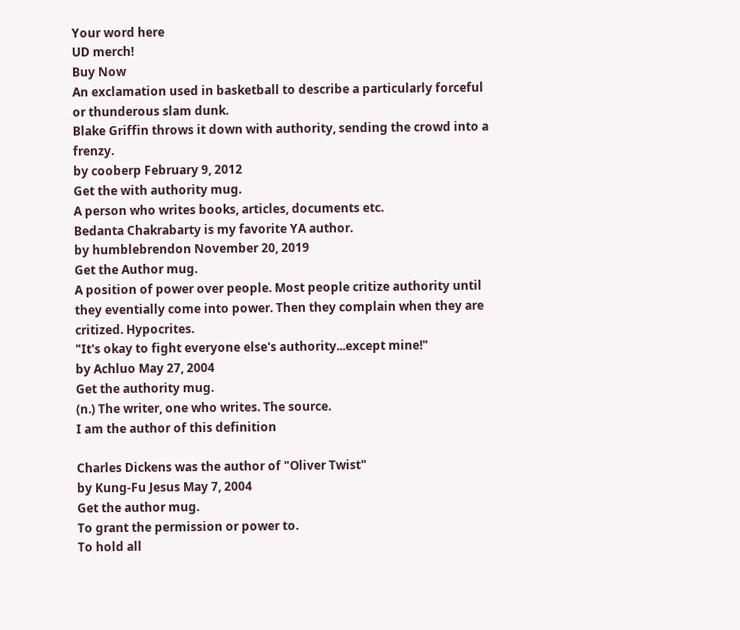Your word here
UD merch!
Buy Now
An exclamation used in basketball to describe a particularly forceful or thunderous slam dunk.
Blake Griffin throws it down with authority, sending the crowd into a frenzy.
by cooberp February 9, 2012
Get the with authority mug.
A person who writes books, articles, documents etc.
Bedanta Chakrabarty is my favorite YA author.
by humblebrendon November 20, 2019
Get the Author mug.
A position of power over people. Most people critize authority until they eventially come into power. Then they complain when they are critized. Hypocrites.
"It's okay to fight everyone else's authority...except mine!"
by Achluo May 27, 2004
Get the authority mug.
(n.) The writer, one who writes. The source.
I am the author of this definition

Charles Dickens was the author of "Oliver Twist"
by Kung-Fu Jesus May 7, 2004
Get the author mug.
To grant the permission or power to.
To hold all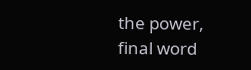the power, final word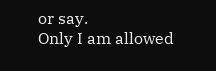or say.
Only I am allowed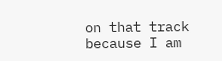on that track because I am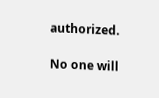authorized.

No one will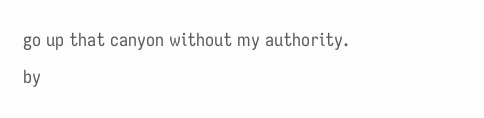go up that canyon without my authority.
by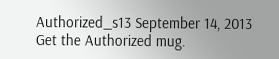Authorized_s13 September 14, 2013
Get the Authorized mug.